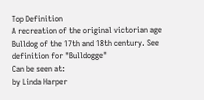Top Definition
A recreation of the original victorian age Bulldog of the 17th and 18th century. See definition for "Bulldogge"
Can be seen at:
by Linda Harper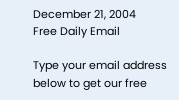December 21, 2004
Free Daily Email

Type your email address below to get our free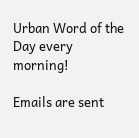Urban Word of the Day every morning!

Emails are sent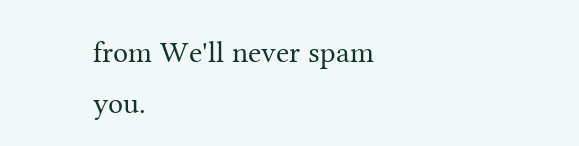from We'll never spam you.